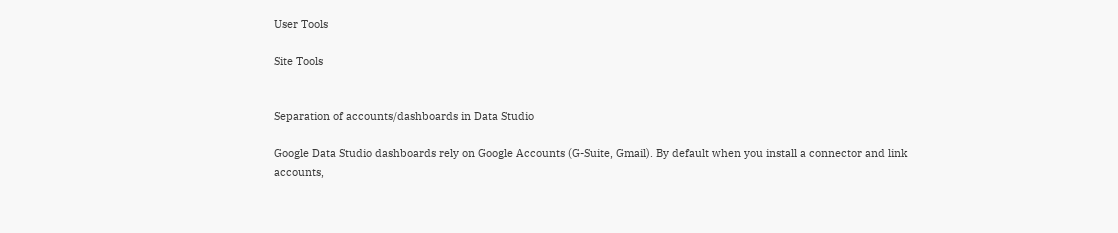User Tools

Site Tools


Separation of accounts/dashboards in Data Studio

Google Data Studio dashboards rely on Google Accounts (G-Suite, Gmail). By default when you install a connector and link accounts,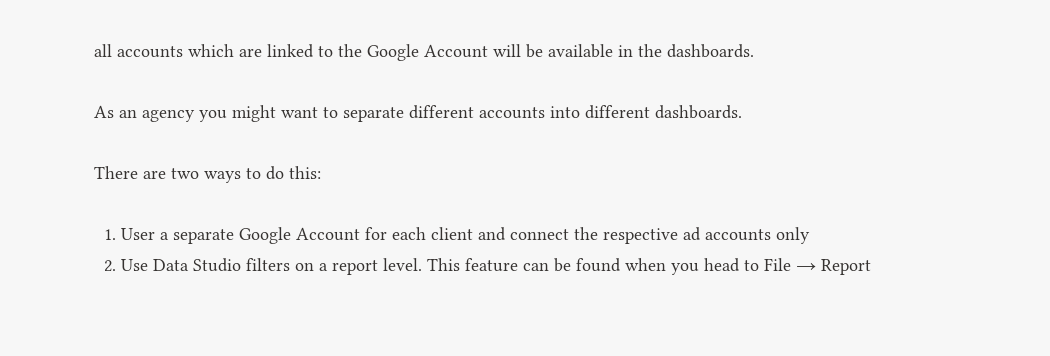all accounts which are linked to the Google Account will be available in the dashboards.

As an agency you might want to separate different accounts into different dashboards.

There are two ways to do this:

  1. User a separate Google Account for each client and connect the respective ad accounts only
  2. Use Data Studio filters on a report level. This feature can be found when you head to File → Report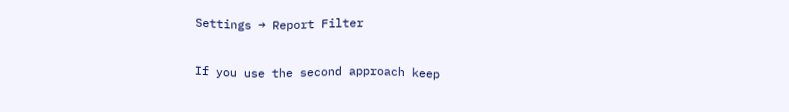Settings → Report Filter

If you use the second approach keep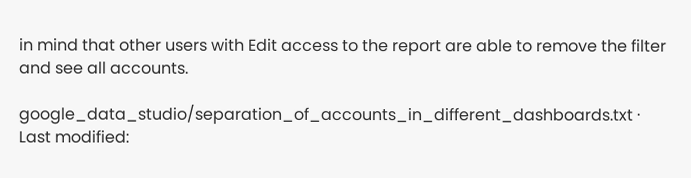in mind that other users with Edit access to the report are able to remove the filter and see all accounts.

google_data_studio/separation_of_accounts_in_different_dashboards.txt · Last modified: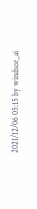2021/12/06 05:15 by windsor_ai